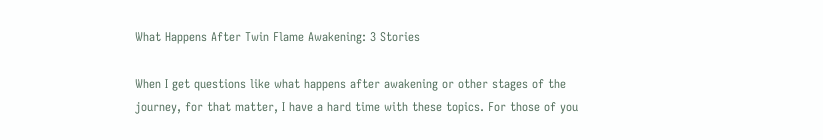What Happens After Twin Flame Awakening: 3 Stories

When I get questions like what happens after awakening or other stages of the journey, for that matter, I have a hard time with these topics. For those of you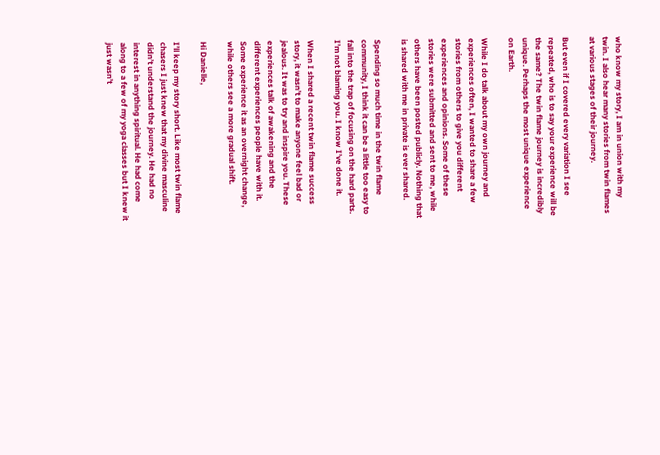who know my story, I am in union with my twin. I also hear many stories from twin flames at various stages of their journey.

But even if I covered every variation I see repeated, who is to say your experience will be the same? The twin flame journey is incredibly unique. Perhaps the most unique experience on Earth.

While I do talk about my own journey and experiences often, I wanted to share a few stories from others to give you different experiences and opinions. Some of these stories were submitted and sent to me, while others have been posted publicly. Nothing that is shared with me in private is ever shared.

Spending so much time in the twin flame community, I think it can be a little too easy to fall into the trap of focusing on the hard parts. I’m not blaming you. I know I’ve done it.

When I shared a recent twin flame success story, it wasn’t to make anyone feel bad or jealous. It was to try and inspire you. These experiences talk of awakening and the different experiences people have with it. Some experience it as an overnight change, while others see a more gradual shift.

Hi Danielle,

I’ll keep my story short. Like most twin flame chasers I just knew that my divine masculine didn’t understand the journey. He had no interest in anything spiritual. He had come along to a few of my yoga classes but I knew it just wasn’t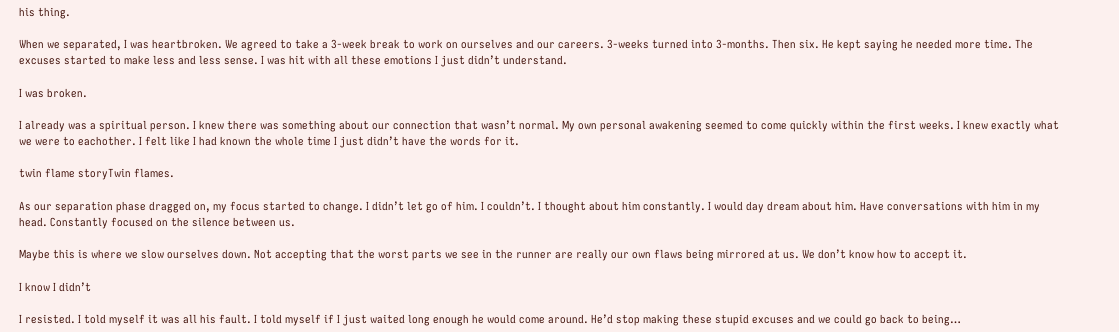his thing.

When we separated, I was heartbroken. We agreed to take a 3-week break to work on ourselves and our careers. 3-weeks turned into 3-months. Then six. He kept saying he needed more time. The excuses started to make less and less sense. I was hit with all these emotions I just didn’t understand.

I was broken.

I already was a spiritual person. I knew there was something about our connection that wasn’t normal. My own personal awakening seemed to come quickly within the first weeks. I knew exactly what we were to eachother. I felt like I had known the whole time I just didn’t have the words for it.

twin flame storyTwin flames.

As our separation phase dragged on, my focus started to change. I didn’t let go of him. I couldn’t. I thought about him constantly. I would day dream about him. Have conversations with him in my head. Constantly focused on the silence between us.

Maybe this is where we slow ourselves down. Not accepting that the worst parts we see in the runner are really our own flaws being mirrored at us. We don’t know how to accept it.

I know I didn’t

I resisted. I told myself it was all his fault. I told myself if I just waited long enough he would come around. He’d stop making these stupid excuses and we could go back to being…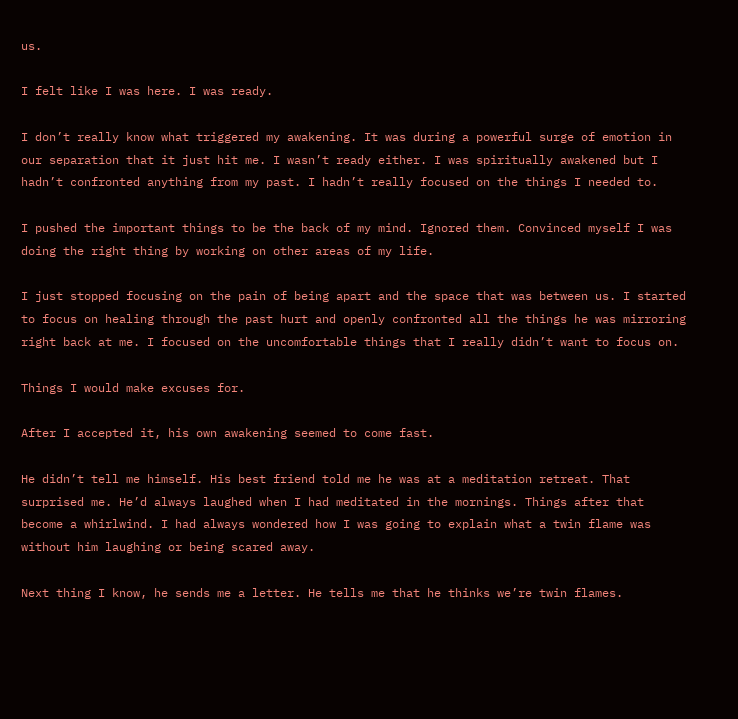us.

I felt like I was here. I was ready.

I don’t really know what triggered my awakening. It was during a powerful surge of emotion in our separation that it just hit me. I wasn’t ready either. I was spiritually awakened but I hadn’t confronted anything from my past. I hadn’t really focused on the things I needed to.

I pushed the important things to be the back of my mind. Ignored them. Convinced myself I was doing the right thing by working on other areas of my life.

I just stopped focusing on the pain of being apart and the space that was between us. I started to focus on healing through the past hurt and openly confronted all the things he was mirroring right back at me. I focused on the uncomfortable things that I really didn’t want to focus on.

Things I would make excuses for.

After I accepted it, his own awakening seemed to come fast.

He didn’t tell me himself. His best friend told me he was at a meditation retreat. That surprised me. He’d always laughed when I had meditated in the mornings. Things after that become a whirlwind. I had always wondered how I was going to explain what a twin flame was without him laughing or being scared away.

Next thing I know, he sends me a letter. He tells me that he thinks we’re twin flames.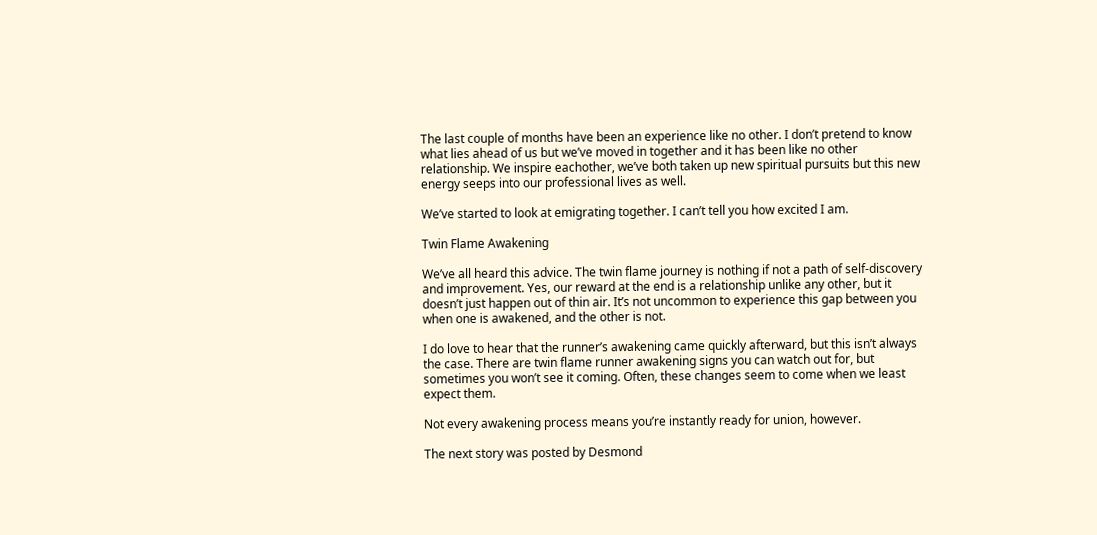The last couple of months have been an experience like no other. I don’t pretend to know what lies ahead of us but we’ve moved in together and it has been like no other relationship. We inspire eachother, we’ve both taken up new spiritual pursuits but this new energy seeps into our professional lives as well.

We’ve started to look at emigrating together. I can’t tell you how excited I am.

Twin Flame Awakening

We’ve all heard this advice. The twin flame journey is nothing if not a path of self-discovery and improvement. Yes, our reward at the end is a relationship unlike any other, but it doesn’t just happen out of thin air. It’s not uncommon to experience this gap between you when one is awakened, and the other is not.

I do love to hear that the runner’s awakening came quickly afterward, but this isn’t always the case. There are twin flame runner awakening signs you can watch out for, but sometimes you won’t see it coming. Often, these changes seem to come when we least expect them.

Not every awakening process means you’re instantly ready for union, however.

The next story was posted by Desmond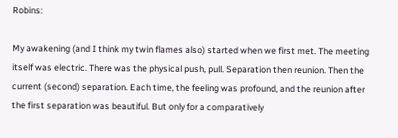Robins:

My awakening (and I think my twin flames also) started when we first met. The meeting itself was electric. There was the physical push, pull. Separation then reunion. Then the current (second) separation. Each time, the feeling was profound, and the reunion after the first separation was beautiful. But only for a comparatively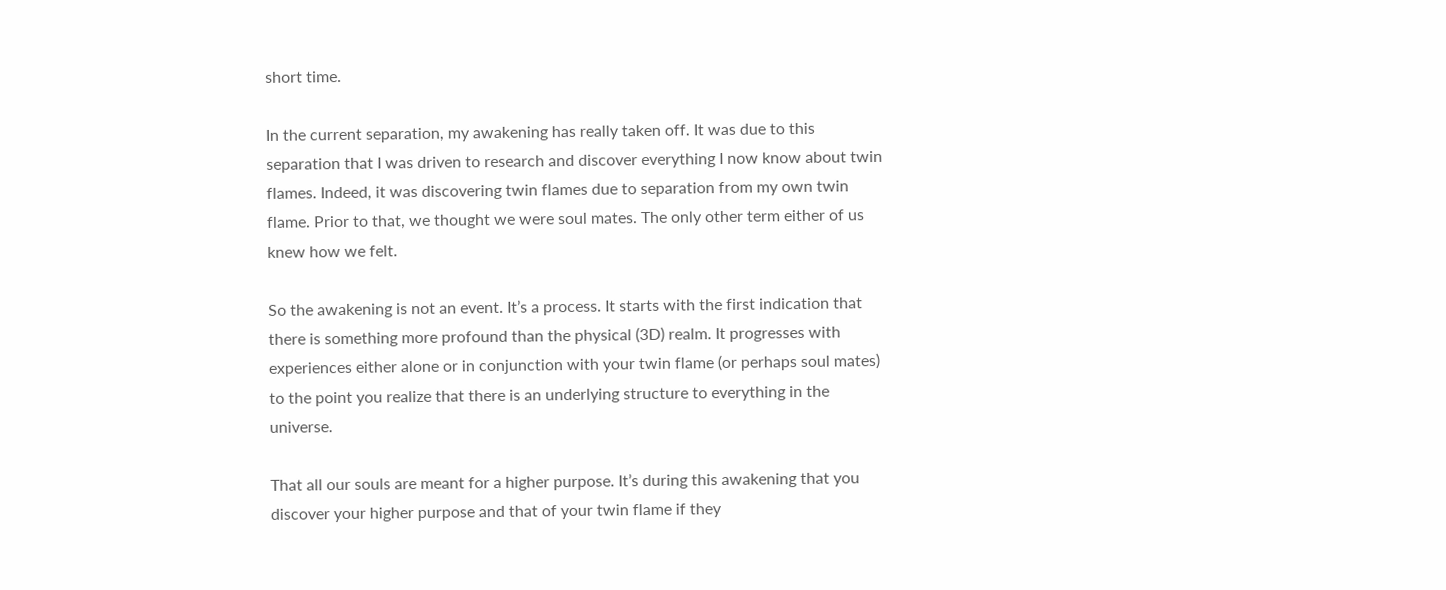short time.

In the current separation, my awakening has really taken off. It was due to this separation that I was driven to research and discover everything I now know about twin flames. Indeed, it was discovering twin flames due to separation from my own twin flame. Prior to that, we thought we were soul mates. The only other term either of us knew how we felt.

So the awakening is not an event. It’s a process. It starts with the first indication that there is something more profound than the physical (3D) realm. It progresses with experiences either alone or in conjunction with your twin flame (or perhaps soul mates) to the point you realize that there is an underlying structure to everything in the universe.

That all our souls are meant for a higher purpose. It’s during this awakening that you discover your higher purpose and that of your twin flame if they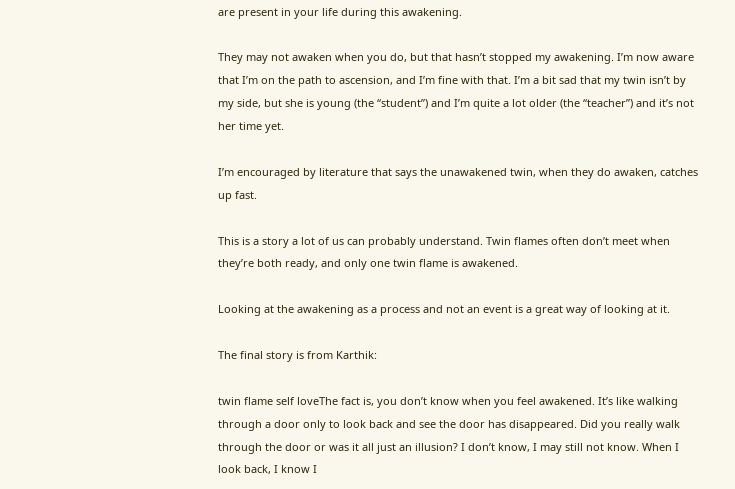are present in your life during this awakening.

They may not awaken when you do, but that hasn’t stopped my awakening. I’m now aware that I’m on the path to ascension, and I’m fine with that. I’m a bit sad that my twin isn’t by my side, but she is young (the “student”) and I’m quite a lot older (the “teacher”) and it’s not her time yet.

I’m encouraged by literature that says the unawakened twin, when they do awaken, catches up fast.

This is a story a lot of us can probably understand. Twin flames often don’t meet when they’re both ready, and only one twin flame is awakened.

Looking at the awakening as a process and not an event is a great way of looking at it.

The final story is from Karthik:

twin flame self loveThe fact is, you don’t know when you feel awakened. It’s like walking through a door only to look back and see the door has disappeared. Did you really walk through the door or was it all just an illusion? I don’t know, I may still not know. When I look back, I know I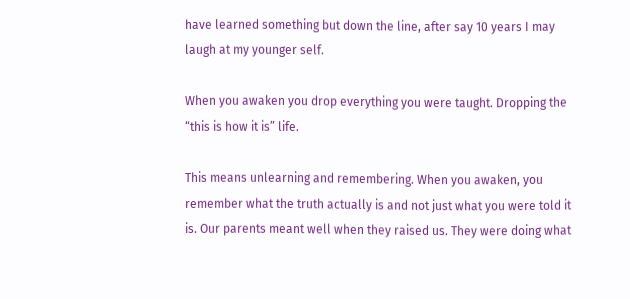have learned something but down the line, after say 10 years I may laugh at my younger self.

When you awaken you drop everything you were taught. Dropping the “this is how it is” life.

This means unlearning and remembering. When you awaken, you remember what the truth actually is and not just what you were told it is. Our parents meant well when they raised us. They were doing what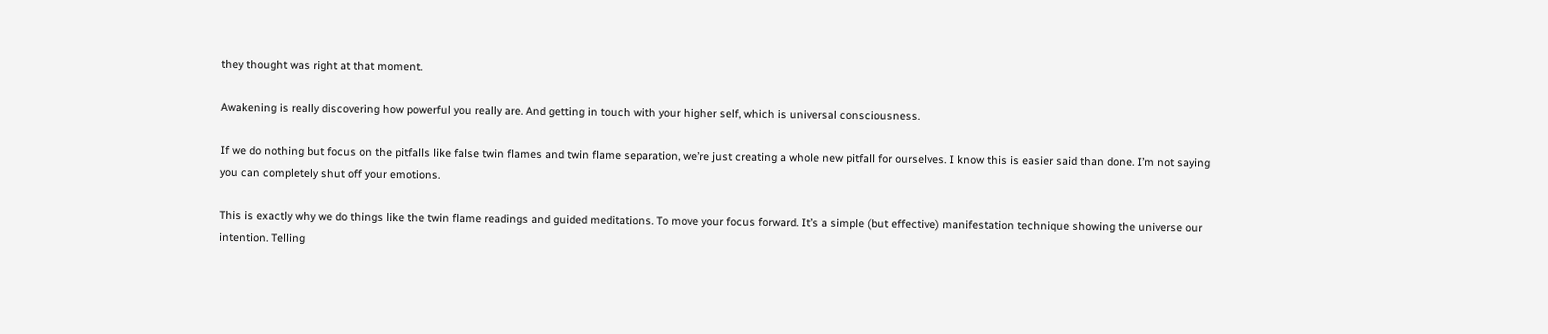they thought was right at that moment.

Awakening is really discovering how powerful you really are. And getting in touch with your higher self, which is universal consciousness.

If we do nothing but focus on the pitfalls like false twin flames and twin flame separation, we’re just creating a whole new pitfall for ourselves. I know this is easier said than done. I’m not saying you can completely shut off your emotions.

This is exactly why we do things like the twin flame readings and guided meditations. To move your focus forward. It’s a simple (but effective) manifestation technique showing the universe our intention. Telling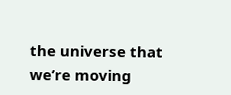the universe that we’re moving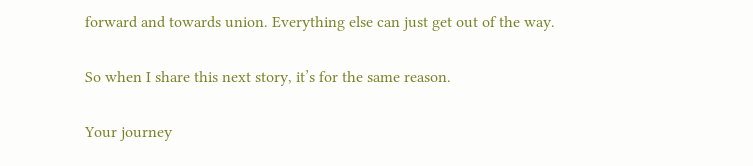forward and towards union. Everything else can just get out of the way.

So when I share this next story, it’s for the same reason.

Your journey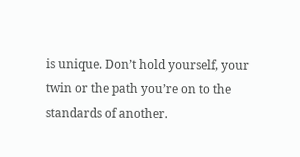is unique. Don’t hold yourself, your twin or the path you’re on to the standards of another.